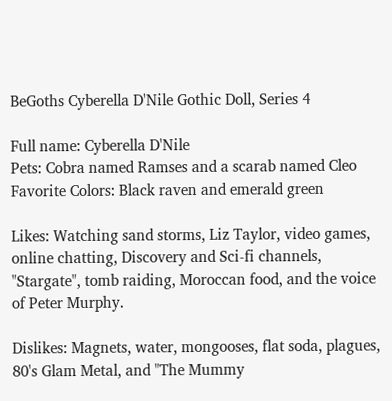BeGoths Cyberella D'Nile Gothic Doll, Series 4

Full name: Cyberella D'Nile
Pets: Cobra named Ramses and a scarab named Cleo
Favorite Colors: Black raven and emerald green

Likes: Watching sand storms, Liz Taylor, video games, online chatting, Discovery and Sci-fi channels, "Stargate", tomb raiding, Moroccan food, and the voice of Peter Murphy.

Dislikes: Magnets, water, mongooses, flat soda, plagues, 80's Glam Metal, and "The Mummy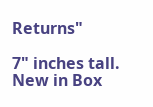Returns"

7" inches tall. New in Box